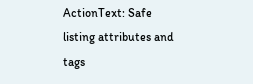ActionText: Safe listing attributes and tags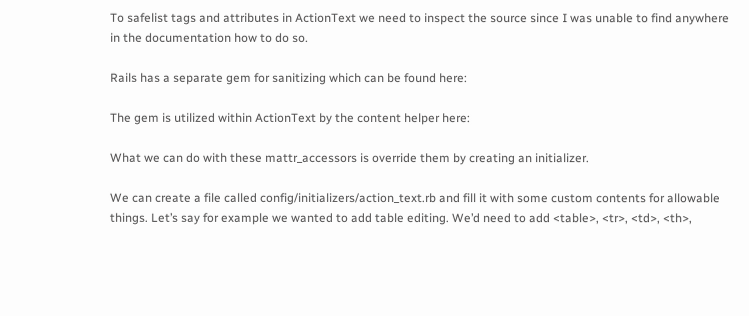To safelist tags and attributes in ActionText we need to inspect the source since I was unable to find anywhere in the documentation how to do so.

Rails has a separate gem for sanitizing which can be found here:

The gem is utilized within ActionText by the content helper here:

What we can do with these mattr_accessors is override them by creating an initializer.

We can create a file called config/initializers/action_text.rb and fill it with some custom contents for allowable things. Let’s say for example we wanted to add table editing. We’d need to add <table>, <tr>, <td>, <th>,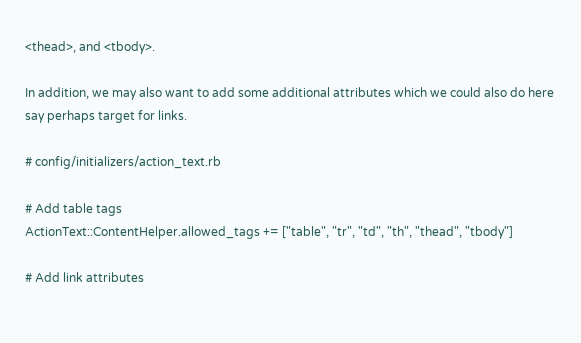<thead>, and <tbody>.

In addition, we may also want to add some additional attributes which we could also do here say perhaps target for links.

# config/initializers/action_text.rb

# Add table tags
ActionText::ContentHelper.allowed_tags += ["table", "tr", "td", "th", "thead", "tbody"]

# Add link attributes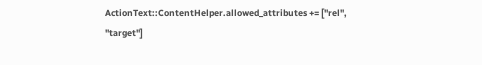ActionText::ContentHelper.allowed_attributes += ["rel", "target"]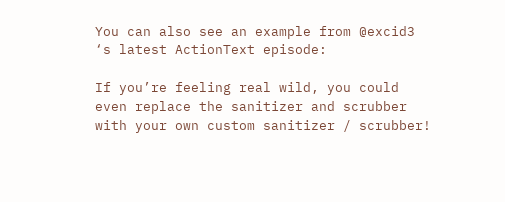You can also see an example from @excid3 ‘s latest ActionText episode:

If you’re feeling real wild, you could even replace the sanitizer and scrubber with your own custom sanitizer / scrubber!